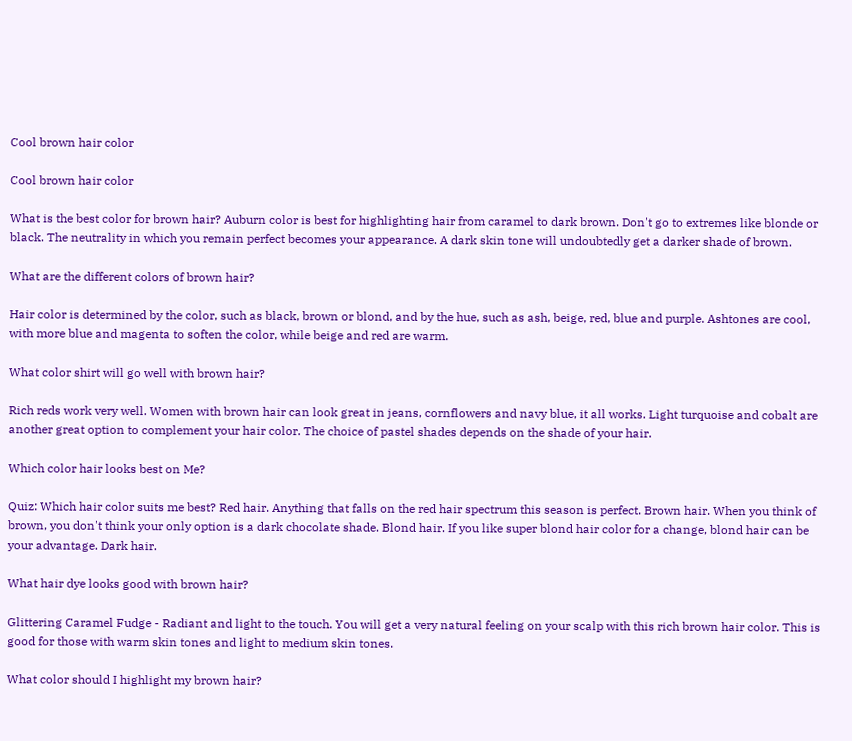Cool brown hair color

Cool brown hair color

What is the best color for brown hair? Auburn color is best for highlighting hair from caramel to dark brown. Don't go to extremes like blonde or black. The neutrality in which you remain perfect becomes your appearance. A dark skin tone will undoubtedly get a darker shade of brown.

What are the different colors of brown hair?

Hair color is determined by the color, such as black, brown or blond, and by the hue, such as ash, beige, red, blue and purple. Ashtones are cool, with more blue and magenta to soften the color, while beige and red are warm.

What color shirt will go well with brown hair?

Rich reds work very well. Women with brown hair can look great in jeans, cornflowers and navy blue, it all works. Light turquoise and cobalt are another great option to complement your hair color. The choice of pastel shades depends on the shade of your hair.

Which color hair looks best on Me?

Quiz: Which hair color suits me best? Red hair. Anything that falls on the red hair spectrum this season is perfect. Brown hair. When you think of brown, you don't think your only option is a dark chocolate shade. Blond hair. If you like super blond hair color for a change, blond hair can be your advantage. Dark hair.

What hair dye looks good with brown hair?

Glittering Caramel Fudge - Radiant and light to the touch. You will get a very natural feeling on your scalp with this rich brown hair color. This is good for those with warm skin tones and light to medium skin tones.

What color should I highlight my brown hair?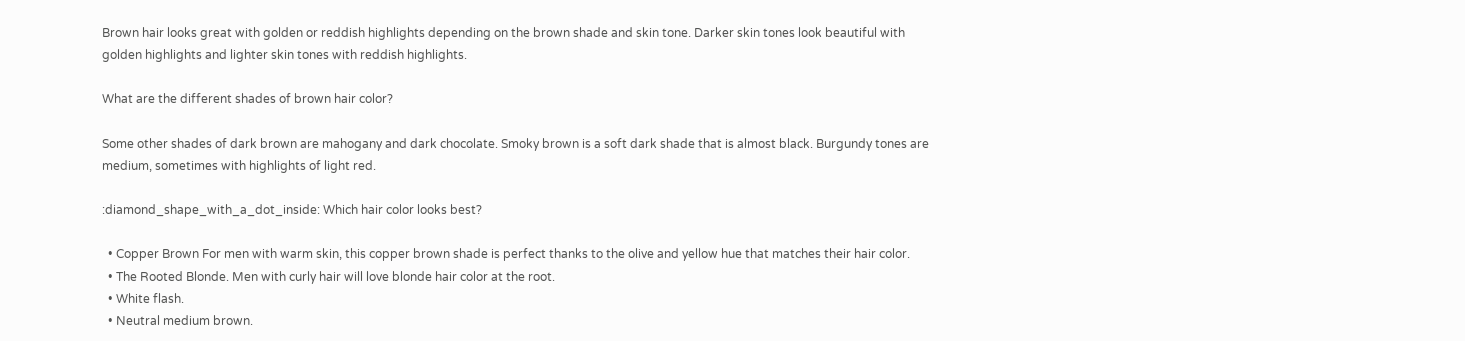Brown hair looks great with golden or reddish highlights depending on the brown shade and skin tone. Darker skin tones look beautiful with golden highlights and lighter skin tones with reddish highlights.

What are the different shades of brown hair color?

Some other shades of dark brown are mahogany and dark chocolate. Smoky brown is a soft dark shade that is almost black. Burgundy tones are medium, sometimes with highlights of light red.

:diamond_shape_with_a_dot_inside: Which hair color looks best?

  • Copper Brown For men with warm skin, this copper brown shade is perfect thanks to the olive and yellow hue that matches their hair color.
  • The Rooted Blonde. Men with curly hair will love blonde hair color at the root.
  • White flash.
  • Neutral medium brown.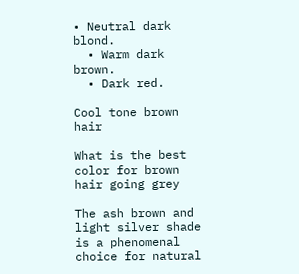• Neutral dark blond.
  • Warm dark brown.
  • Dark red.

Cool tone brown hair

What is the best color for brown hair going grey

The ash brown and light silver shade is a phenomenal choice for natural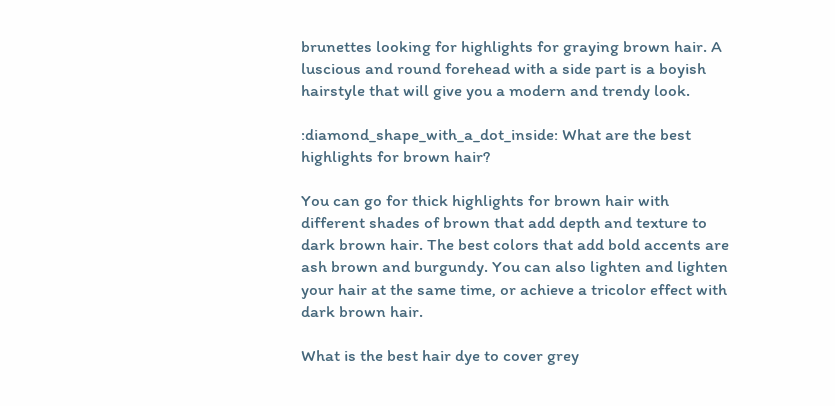brunettes looking for highlights for graying brown hair. A luscious and round forehead with a side part is a boyish hairstyle that will give you a modern and trendy look.

:diamond_shape_with_a_dot_inside: What are the best highlights for brown hair?

You can go for thick highlights for brown hair with different shades of brown that add depth and texture to dark brown hair. The best colors that add bold accents are ash brown and burgundy. You can also lighten and lighten your hair at the same time, or achieve a tricolor effect with dark brown hair.

What is the best hair dye to cover grey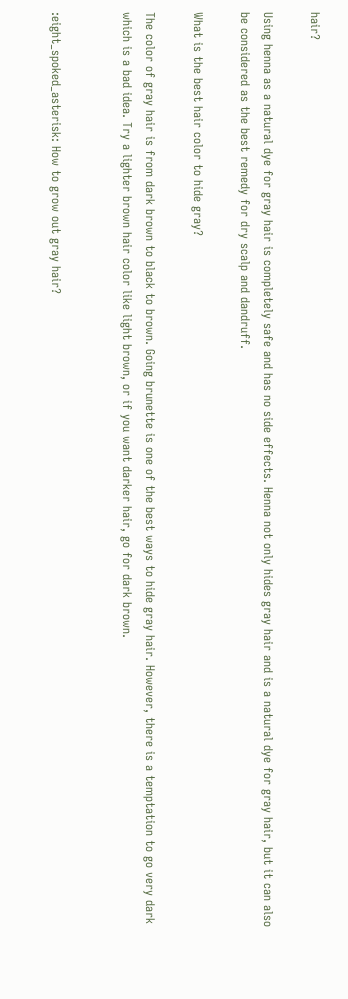hair?

Using henna as a natural dye for gray hair is completely safe and has no side effects. Henna not only hides gray hair and is a natural dye for gray hair, but it can also be considered as the best remedy for dry scalp and dandruff.

What is the best hair color to hide gray?

The color of gray hair is from dark brown to black to brown. Going brunette is one of the best ways to hide gray hair. However, there is a temptation to go very dark which is a bad idea. Try a lighter brown hair color like light brown, or if you want darker hair, go for dark brown.


:eight_spoked_asterisk: How to grow out gray hair?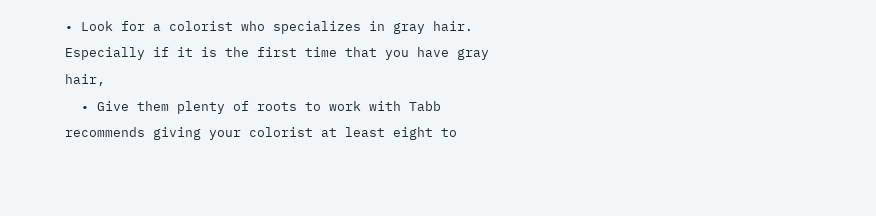• Look for a colorist who specializes in gray hair. Especially if it is the first time that you have gray hair,
  • Give them plenty of roots to work with Tabb recommends giving your colorist at least eight to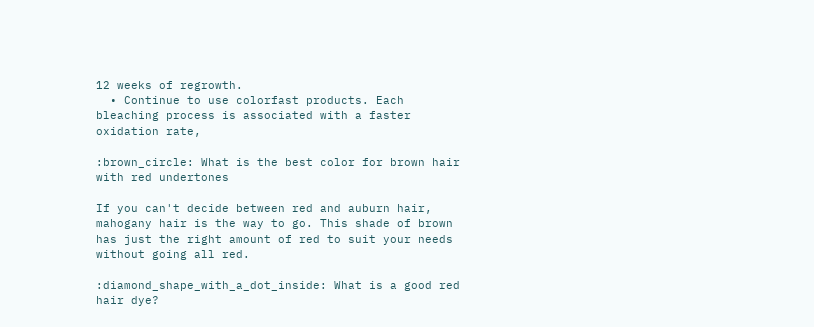12 weeks of regrowth.
  • Continue to use colorfast products. Each bleaching process is associated with a faster oxidation rate,

:brown_circle: What is the best color for brown hair with red undertones

If you can't decide between red and auburn hair, mahogany hair is the way to go. This shade of brown has just the right amount of red to suit your needs without going all red.

:diamond_shape_with_a_dot_inside: What is a good red hair dye?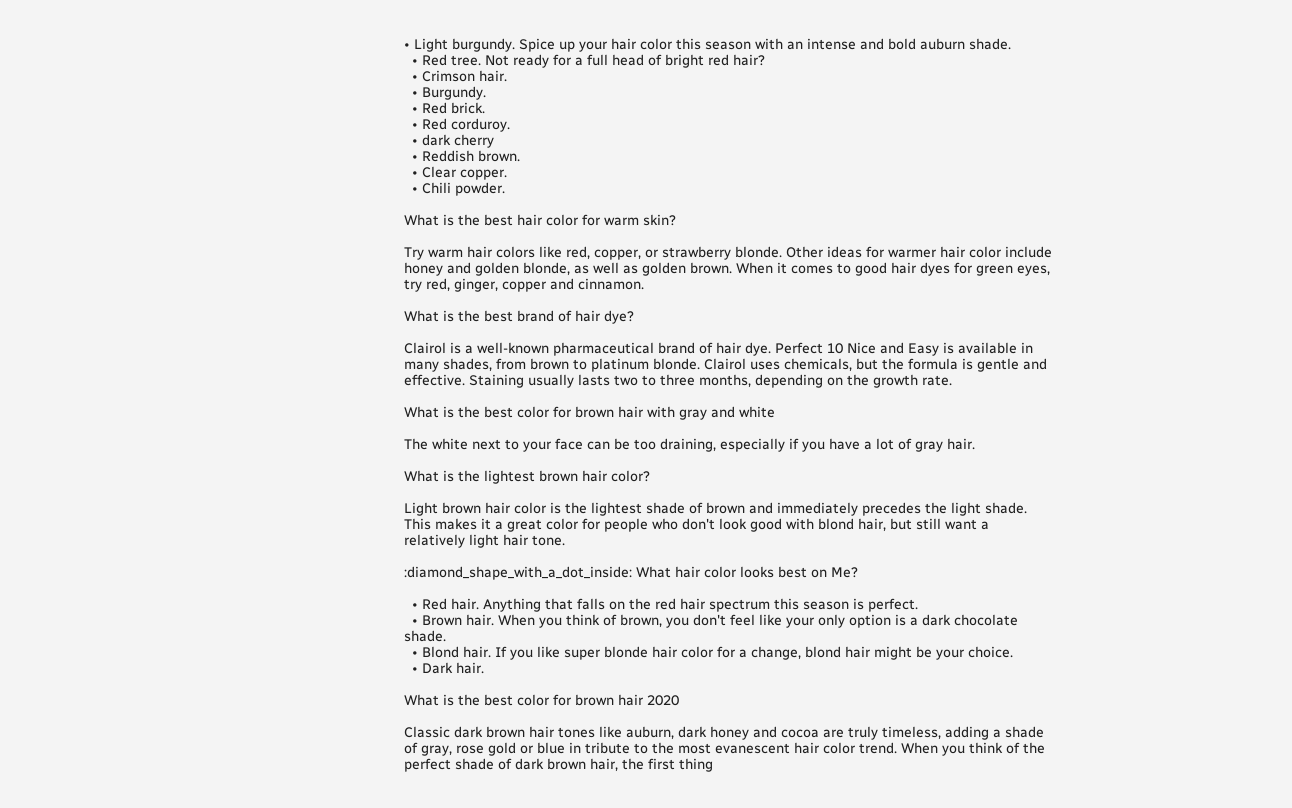• Light burgundy. Spice up your hair color this season with an intense and bold auburn shade.
  • Red tree. Not ready for a full head of bright red hair?
  • Crimson hair.
  • Burgundy.
  • Red brick.
  • Red corduroy.
  • dark cherry
  • Reddish brown.
  • Clear copper.
  • Chili powder.

What is the best hair color for warm skin?

Try warm hair colors like red, copper, or strawberry blonde. Other ideas for warmer hair color include honey and golden blonde, as well as golden brown. When it comes to good hair dyes for green eyes, try red, ginger, copper and cinnamon.

What is the best brand of hair dye?

Clairol is a well-known pharmaceutical brand of hair dye. Perfect 10 Nice and Easy is available in many shades, from brown to platinum blonde. Clairol uses chemicals, but the formula is gentle and effective. Staining usually lasts two to three months, depending on the growth rate.

What is the best color for brown hair with gray and white

The white next to your face can be too draining, especially if you have a lot of gray hair.

What is the lightest brown hair color?

Light brown hair color is the lightest shade of brown and immediately precedes the light shade. This makes it a great color for people who don't look good with blond hair, but still want a relatively light hair tone.

:diamond_shape_with_a_dot_inside: What hair color looks best on Me?

  • Red hair. Anything that falls on the red hair spectrum this season is perfect.
  • Brown hair. When you think of brown, you don't feel like your only option is a dark chocolate shade.
  • Blond hair. If you like super blonde hair color for a change, blond hair might be your choice.
  • Dark hair.

What is the best color for brown hair 2020

Classic dark brown hair tones like auburn, dark honey and cocoa are truly timeless, adding a shade of gray, rose gold or blue in tribute to the most evanescent hair color trend. When you think of the perfect shade of dark brown hair, the first thing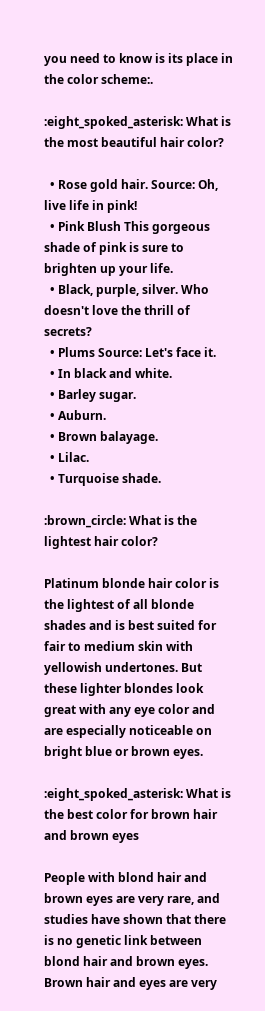you need to know is its place in the color scheme:.

:eight_spoked_asterisk: What is the most beautiful hair color?

  • Rose gold hair. Source: Oh, live life in pink!
  • Pink Blush This gorgeous shade of pink is sure to brighten up your life.
  • Black, purple, silver. Who doesn't love the thrill of secrets?
  • Plums Source: Let's face it.
  • In black and white.
  • Barley sugar.
  • Auburn.
  • Brown balayage.
  • Lilac.
  • Turquoise shade.

:brown_circle: What is the lightest hair color?

Platinum blonde hair color is the lightest of all blonde shades and is best suited for fair to medium skin with yellowish undertones. But these lighter blondes look great with any eye color and are especially noticeable on bright blue or brown eyes.

:eight_spoked_asterisk: What is the best color for brown hair and brown eyes

People with blond hair and brown eyes are very rare, and studies have shown that there is no genetic link between blond hair and brown eyes. Brown hair and eyes are very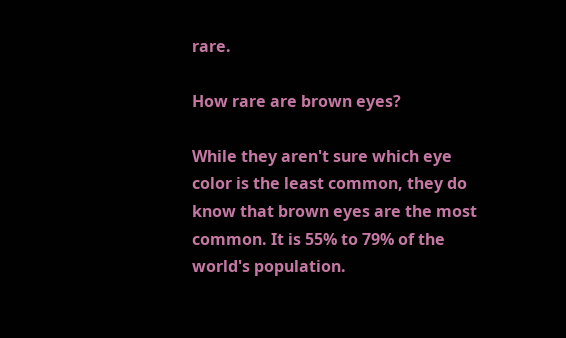rare.

How rare are brown eyes?

While they aren't sure which eye color is the least common, they do know that brown eyes are the most common. It is 55% to 79% of the world's population.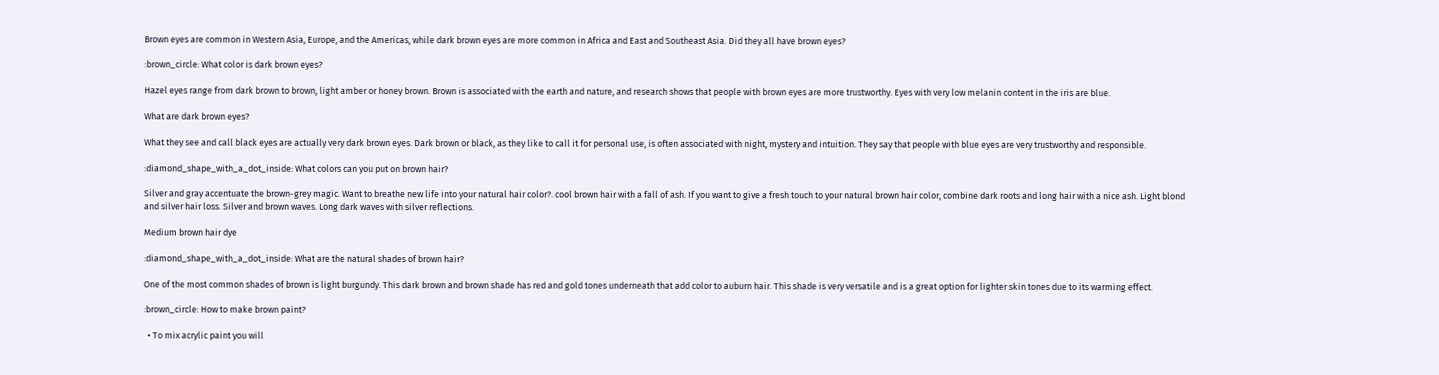Brown eyes are common in Western Asia, Europe, and the Americas, while dark brown eyes are more common in Africa and East and Southeast Asia. Did they all have brown eyes?

:brown_circle: What color is dark brown eyes?

Hazel eyes range from dark brown to brown, light amber or honey brown. Brown is associated with the earth and nature, and research shows that people with brown eyes are more trustworthy. Eyes with very low melanin content in the iris are blue.

What are dark brown eyes?

What they see and call black eyes are actually very dark brown eyes. Dark brown or black, as they like to call it for personal use, is often associated with night, mystery and intuition. They say that people with blue eyes are very trustworthy and responsible.

:diamond_shape_with_a_dot_inside: What colors can you put on brown hair?

Silver and gray accentuate the brown-grey magic. Want to breathe new life into your natural hair color?. cool brown hair with a fall of ash. If you want to give a fresh touch to your natural brown hair color, combine dark roots and long hair with a nice ash. Light blond and silver hair loss. Silver and brown waves. Long dark waves with silver reflections.

Medium brown hair dye

:diamond_shape_with_a_dot_inside: What are the natural shades of brown hair?

One of the most common shades of brown is light burgundy. This dark brown and brown shade has red and gold tones underneath that add color to auburn hair. This shade is very versatile and is a great option for lighter skin tones due to its warming effect.

:brown_circle: How to make brown paint?

  • To mix acrylic paint you will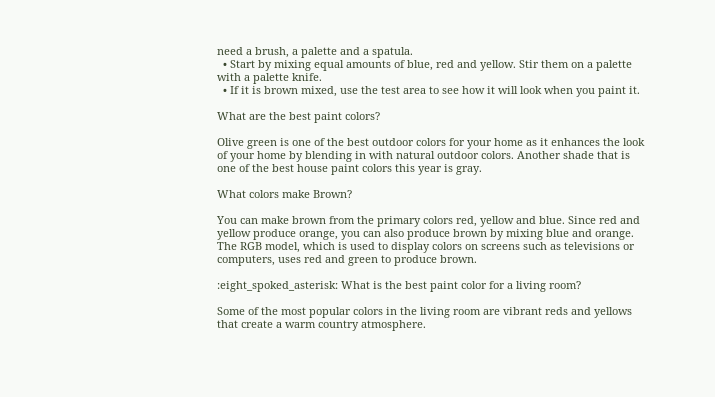need a brush, a palette and a spatula.
  • Start by mixing equal amounts of blue, red and yellow. Stir them on a palette with a palette knife.
  • If it is brown mixed, use the test area to see how it will look when you paint it.

What are the best paint colors?

Olive green is one of the best outdoor colors for your home as it enhances the look of your home by blending in with natural outdoor colors. Another shade that is one of the best house paint colors this year is gray.

What colors make Brown?

You can make brown from the primary colors red, yellow and blue. Since red and yellow produce orange, you can also produce brown by mixing blue and orange. The RGB model, which is used to display colors on screens such as televisions or computers, uses red and green to produce brown.

:eight_spoked_asterisk: What is the best paint color for a living room?

Some of the most popular colors in the living room are vibrant reds and yellows that create a warm country atmosphere.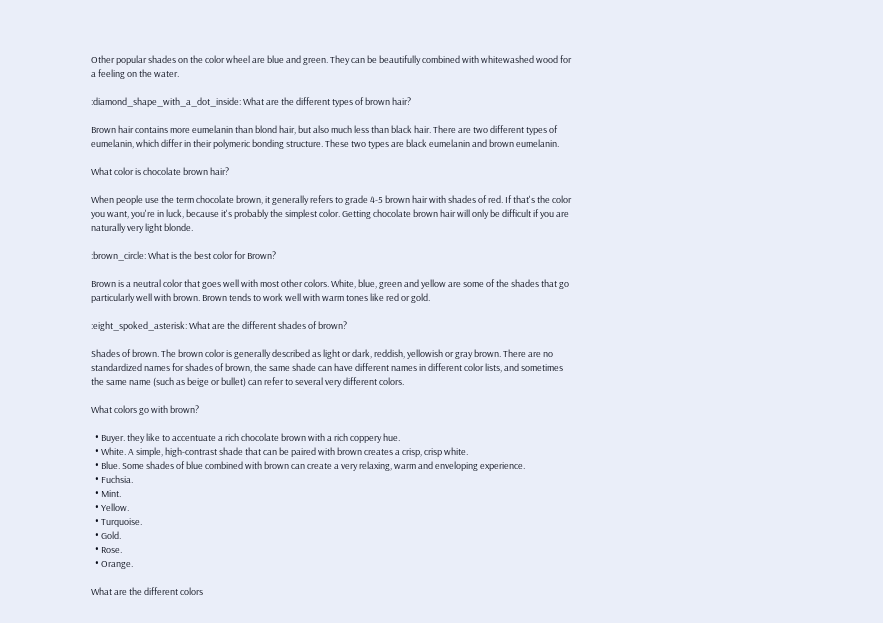Other popular shades on the color wheel are blue and green. They can be beautifully combined with whitewashed wood for a feeling on the water.

:diamond_shape_with_a_dot_inside: What are the different types of brown hair?

Brown hair contains more eumelanin than blond hair, but also much less than black hair. There are two different types of eumelanin, which differ in their polymeric bonding structure. These two types are black eumelanin and brown eumelanin.

What color is chocolate brown hair?

When people use the term chocolate brown, it generally refers to grade 4-5 brown hair with shades of red. If that's the color you want, you're in luck, because it's probably the simplest color. Getting chocolate brown hair will only be difficult if you are naturally very light blonde.

:brown_circle: What is the best color for Brown?

Brown is a neutral color that goes well with most other colors. White, blue, green and yellow are some of the shades that go particularly well with brown. Brown tends to work well with warm tones like red or gold.

:eight_spoked_asterisk: What are the different shades of brown?

Shades of brown. The brown color is generally described as light or dark, reddish, yellowish or gray brown. There are no standardized names for shades of brown, the same shade can have different names in different color lists, and sometimes the same name (such as beige or bullet) can refer to several very different colors.

What colors go with brown?

  • Buyer. they like to accentuate a rich chocolate brown with a rich coppery hue.
  • White. A simple, high-contrast shade that can be paired with brown creates a crisp, crisp white.
  • Blue. Some shades of blue combined with brown can create a very relaxing, warm and enveloping experience.
  • Fuchsia.
  • Mint.
  • Yellow.
  • Turquoise.
  • Gold.
  • Rose.
  • Orange.

What are the different colors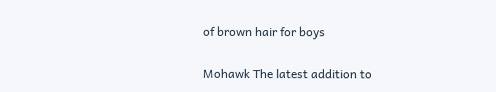of brown hair for boys

Mohawk The latest addition to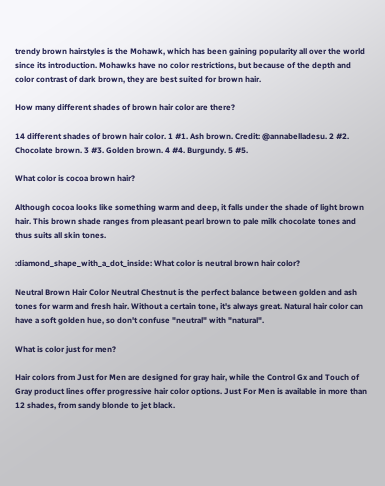trendy brown hairstyles is the Mohawk, which has been gaining popularity all over the world since its introduction. Mohawks have no color restrictions, but because of the depth and color contrast of dark brown, they are best suited for brown hair.

How many different shades of brown hair color are there?

14 different shades of brown hair color. 1 #1. Ash brown. Credit: @annabelladesu. 2 #2. Chocolate brown. 3 #3. Golden brown. 4 #4. Burgundy. 5 #5.

What color is cocoa brown hair?

Although cocoa looks like something warm and deep, it falls under the shade of light brown hair. This brown shade ranges from pleasant pearl brown to pale milk chocolate tones and thus suits all skin tones.

:diamond_shape_with_a_dot_inside: What color is neutral brown hair color?

Neutral Brown Hair Color Neutral Chestnut is the perfect balance between golden and ash tones for warm and fresh hair. Without a certain tone, it's always great. Natural hair color can have a soft golden hue, so don't confuse "neutral" with "natural".

What is color just for men?

Hair colors from Just for Men are designed for gray hair, while the Control Gx and Touch of Gray product lines offer progressive hair color options. Just For Men is available in more than 12 shades, from sandy blonde to jet black.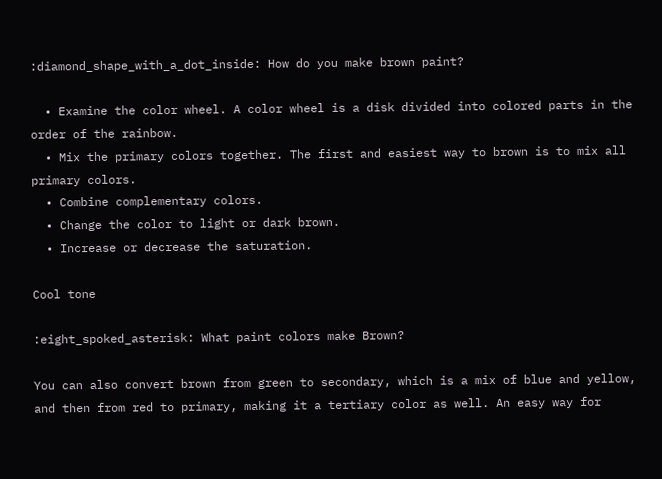:diamond_shape_with_a_dot_inside: How do you make brown paint?

  • Examine the color wheel. A color wheel is a disk divided into colored parts in the order of the rainbow.
  • Mix the primary colors together. The first and easiest way to brown is to mix all primary colors.
  • Combine complementary colors.
  • Change the color to light or dark brown.
  • Increase or decrease the saturation.

Cool tone

:eight_spoked_asterisk: What paint colors make Brown?

You can also convert brown from green to secondary, which is a mix of blue and yellow, and then from red to primary, making it a tertiary color as well. An easy way for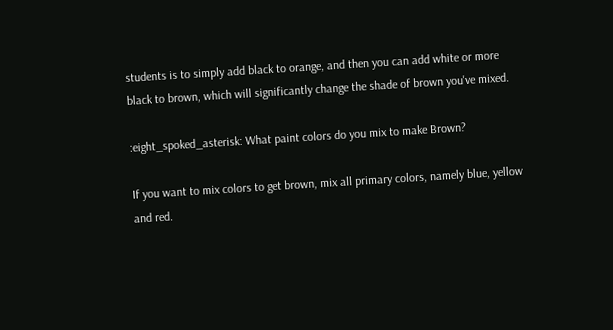students is to simply add black to orange, and then you can add white or more black to brown, which will significantly change the shade of brown you've mixed.

:eight_spoked_asterisk: What paint colors do you mix to make Brown?

If you want to mix colors to get brown, mix all primary colors, namely blue, yellow and red.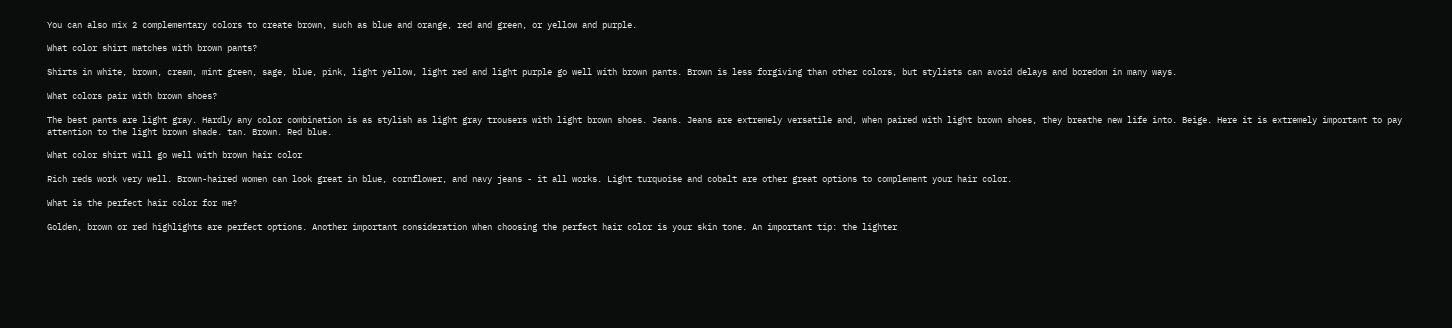You can also mix 2 complementary colors to create brown, such as blue and orange, red and green, or yellow and purple.

What color shirt matches with brown pants?

Shirts in white, brown, cream, mint green, sage, blue, pink, light yellow, light red and light purple go well with brown pants. Brown is less forgiving than other colors, but stylists can avoid delays and boredom in many ways.

What colors pair with brown shoes?

The best pants are light gray. Hardly any color combination is as stylish as light gray trousers with light brown shoes. Jeans. Jeans are extremely versatile and, when paired with light brown shoes, they breathe new life into. Beige. Here it is extremely important to pay attention to the light brown shade. tan. Brown. Red blue.

What color shirt will go well with brown hair color

Rich reds work very well. Brown-haired women can look great in blue, cornflower, and navy jeans - it all works. Light turquoise and cobalt are other great options to complement your hair color.

What is the perfect hair color for me?

Golden, brown or red highlights are perfect options. Another important consideration when choosing the perfect hair color is your skin tone. An important tip: the lighter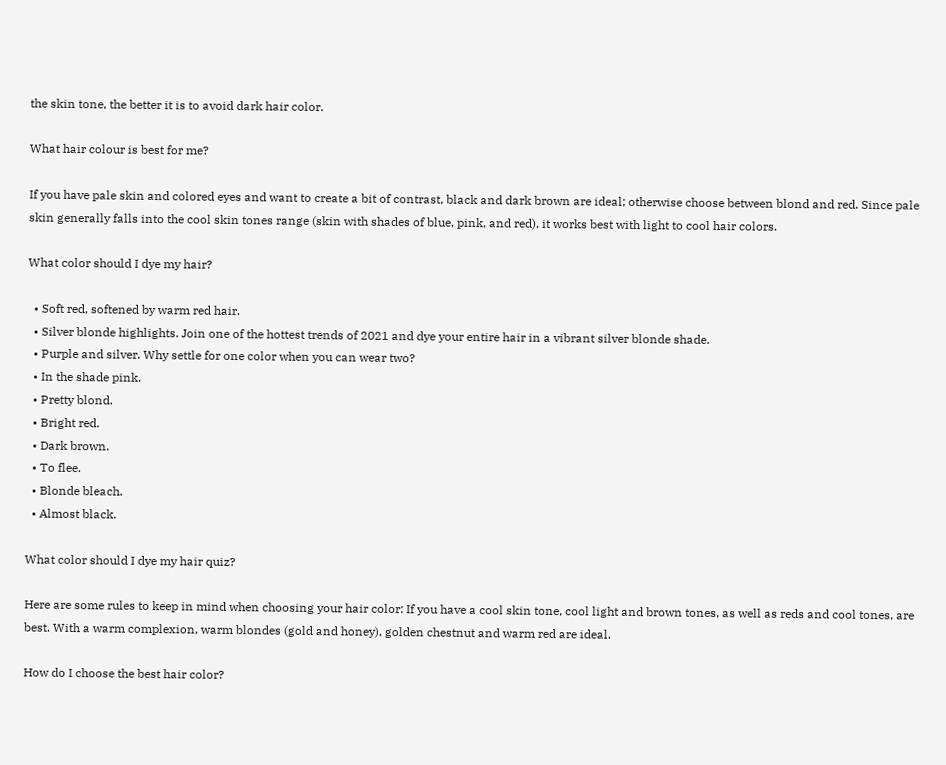the skin tone, the better it is to avoid dark hair color.

What hair colour is best for me?

If you have pale skin and colored eyes and want to create a bit of contrast, black and dark brown are ideal; otherwise choose between blond and red. Since pale skin generally falls into the cool skin tones range (skin with shades of blue, pink, and red), it works best with light to cool hair colors.

What color should I dye my hair?

  • Soft red, softened by warm red hair.
  • Silver blonde highlights. Join one of the hottest trends of 2021 and dye your entire hair in a vibrant silver blonde shade.
  • Purple and silver. Why settle for one color when you can wear two?
  • In the shade pink.
  • Pretty blond.
  • Bright red.
  • Dark brown.
  • To flee.
  • Blonde bleach.
  • Almost black.

What color should I dye my hair quiz?

Here are some rules to keep in mind when choosing your hair color: If you have a cool skin tone, cool light and brown tones, as well as reds and cool tones, are best. With a warm complexion, warm blondes (gold and honey), golden chestnut and warm red are ideal.

How do I choose the best hair color?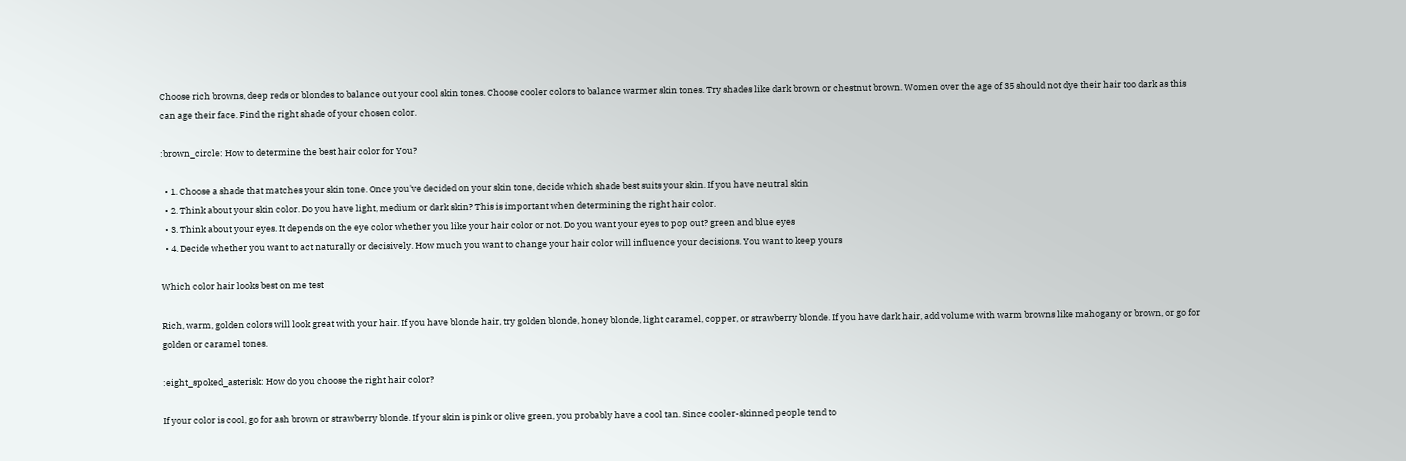Choose rich browns, deep reds or blondes to balance out your cool skin tones. Choose cooler colors to balance warmer skin tones. Try shades like dark brown or chestnut brown. Women over the age of 35 should not dye their hair too dark as this can age their face. Find the right shade of your chosen color.

:brown_circle: How to determine the best hair color for You?

  • 1. Choose a shade that matches your skin tone. Once you've decided on your skin tone, decide which shade best suits your skin. If you have neutral skin
  • 2. Think about your skin color. Do you have light, medium or dark skin? This is important when determining the right hair color.
  • 3. Think about your eyes. It depends on the eye color whether you like your hair color or not. Do you want your eyes to pop out? green and blue eyes
  • 4. Decide whether you want to act naturally or decisively. How much you want to change your hair color will influence your decisions. You want to keep yours

Which color hair looks best on me test

Rich, warm, golden colors will look great with your hair. If you have blonde hair, try golden blonde, honey blonde, light caramel, copper, or strawberry blonde. If you have dark hair, add volume with warm browns like mahogany or brown, or go for golden or caramel tones.

:eight_spoked_asterisk: How do you choose the right hair color?

If your color is cool, go for ash brown or strawberry blonde. If your skin is pink or olive green, you probably have a cool tan. Since cooler-skinned people tend to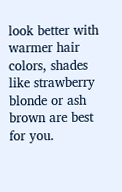look better with warmer hair colors, shades like strawberry blonde or ash brown are best for you.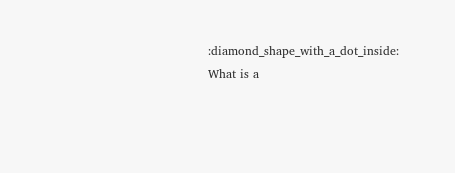:diamond_shape_with_a_dot_inside: What is a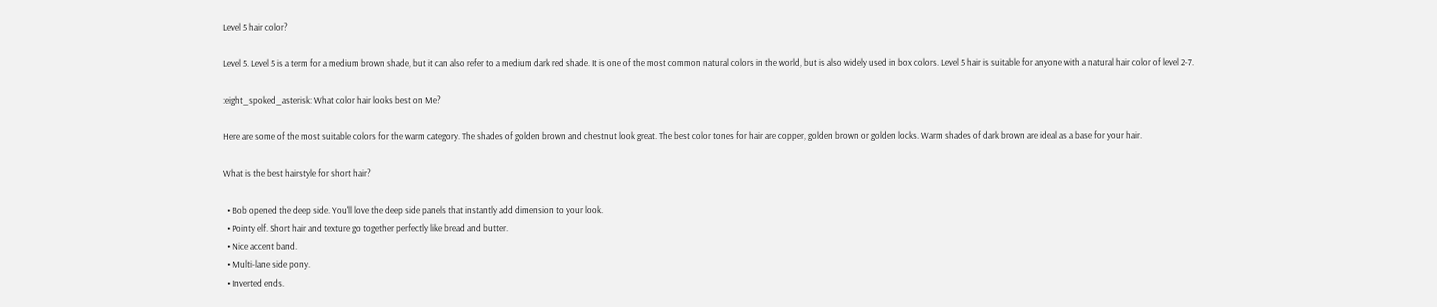Level 5 hair color?

Level 5. Level 5 is a term for a medium brown shade, but it can also refer to a medium dark red shade. It is one of the most common natural colors in the world, but is also widely used in box colors. Level 5 hair is suitable for anyone with a natural hair color of level 2-7.

:eight_spoked_asterisk: What color hair looks best on Me?

Here are some of the most suitable colors for the warm category. The shades of golden brown and chestnut look great. The best color tones for hair are copper, golden brown or golden locks. Warm shades of dark brown are ideal as a base for your hair.

What is the best hairstyle for short hair?

  • Bob opened the deep side. You'll love the deep side panels that instantly add dimension to your look.
  • Pointy elf. Short hair and texture go together perfectly like bread and butter.
  • Nice accent band.
  • Multi-lane side pony.
  • Inverted ends.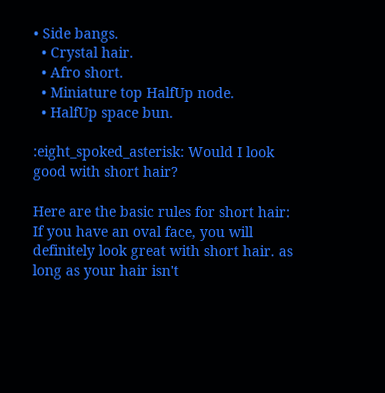• Side bangs.
  • Crystal hair.
  • Afro short.
  • Miniature top HalfUp node.
  • HalfUp space bun.

:eight_spoked_asterisk: Would I look good with short hair?

Here are the basic rules for short hair: If you have an oval face, you will definitely look great with short hair. as long as your hair isn't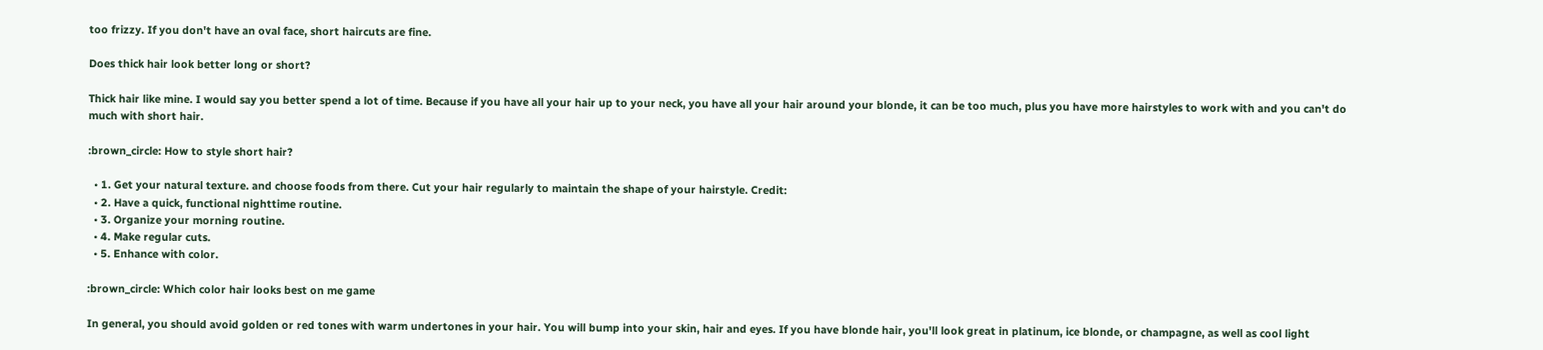too frizzy. If you don't have an oval face, short haircuts are fine.

Does thick hair look better long or short?

Thick hair like mine. I would say you better spend a lot of time. Because if you have all your hair up to your neck, you have all your hair around your blonde, it can be too much, plus you have more hairstyles to work with and you can't do much with short hair.

:brown_circle: How to style short hair?

  • 1. Get your natural texture. and choose foods from there. Cut your hair regularly to maintain the shape of your hairstyle. Credit:
  • 2. Have a quick, functional nighttime routine.
  • 3. Organize your morning routine.
  • 4. Make regular cuts.
  • 5. Enhance with color.

:brown_circle: Which color hair looks best on me game

In general, you should avoid golden or red tones with warm undertones in your hair. You will bump into your skin, hair and eyes. If you have blonde hair, you'll look great in platinum, ice blonde, or champagne, as well as cool light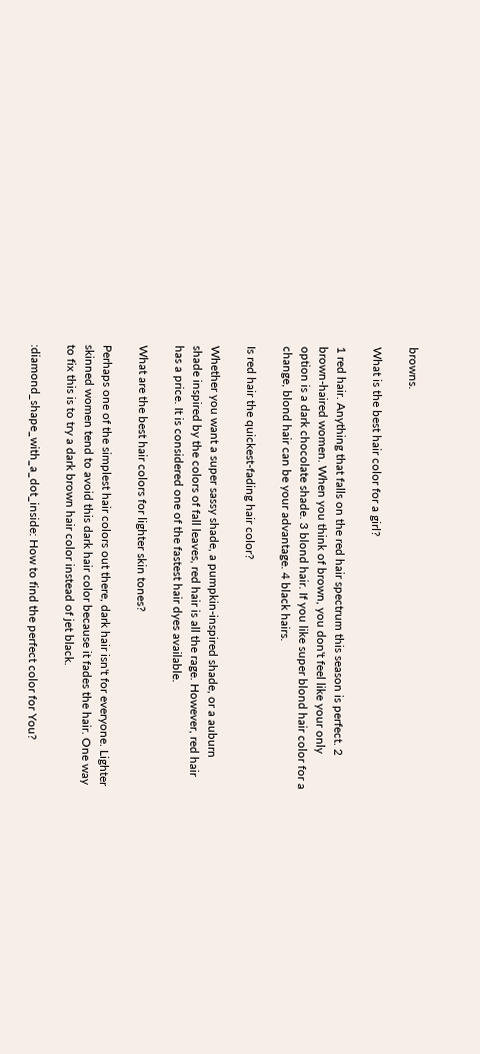browns.

What is the best hair color for a girl?

1 red hair. Anything that falls on the red hair spectrum this season is perfect. 2 brown-haired women. When you think of brown, you don't feel like your only option is a dark chocolate shade. 3 blond hair. If you like super blond hair color for a change, blond hair can be your advantage. 4 black hairs.

Is red hair the quickest-fading hair color?

Whether you want a super sassy shade, a pumpkin-inspired shade, or a auburn shade inspired by the colors of fall leaves, red hair is all the rage. However, red hair has a price. It is considered one of the fastest hair dyes available.

What are the best hair colors for lighter skin tones?

Perhaps one of the simplest hair colors out there, dark hair isn't for everyone. Lighter skinned women tend to avoid this dark hair color because it fades the hair. One way to fix this is to try a dark brown hair color instead of jet black.

:diamond_shape_with_a_dot_inside: How to find the perfect color for You?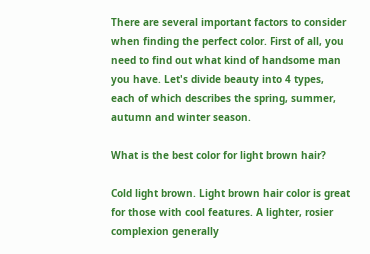There are several important factors to consider when finding the perfect color. First of all, you need to find out what kind of handsome man you have. Let's divide beauty into 4 types, each of which describes the spring, summer, autumn and winter season.

What is the best color for light brown hair?

Cold light brown. Light brown hair color is great for those with cool features. A lighter, rosier complexion generally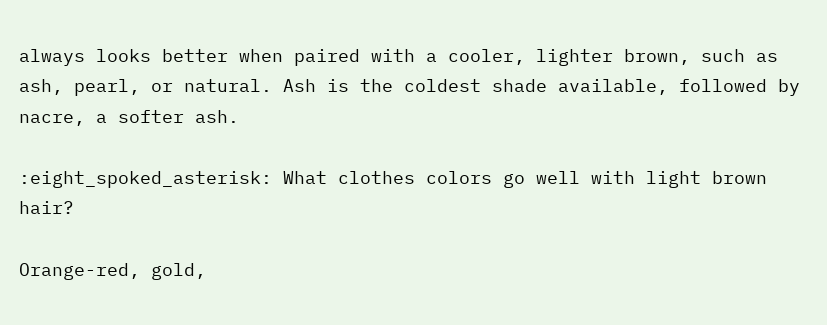always looks better when paired with a cooler, lighter brown, such as ash, pearl, or natural. Ash is the coldest shade available, followed by nacre, a softer ash.

:eight_spoked_asterisk: What clothes colors go well with light brown hair?

Orange-red, gold,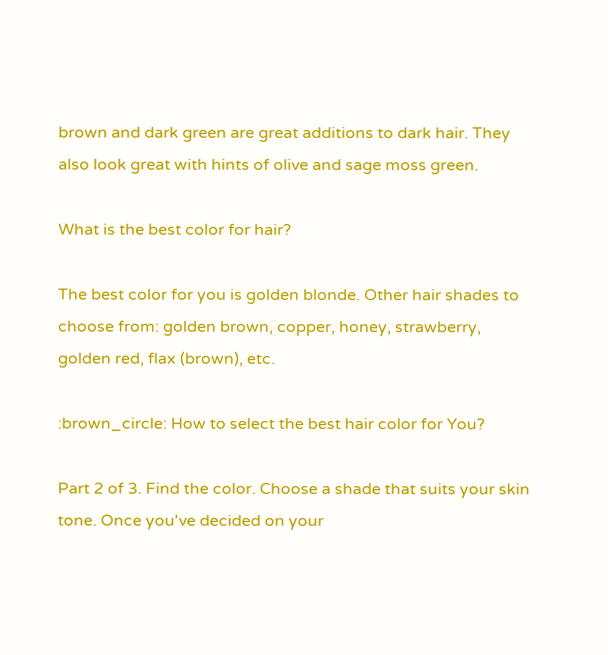brown and dark green are great additions to dark hair. They also look great with hints of olive and sage moss green.

What is the best color for hair?

The best color for you is golden blonde. Other hair shades to choose from: golden brown, copper, honey, strawberry, golden red, flax (brown), etc.

:brown_circle: How to select the best hair color for You?

Part 2 of 3. Find the color. Choose a shade that suits your skin tone. Once you've decided on your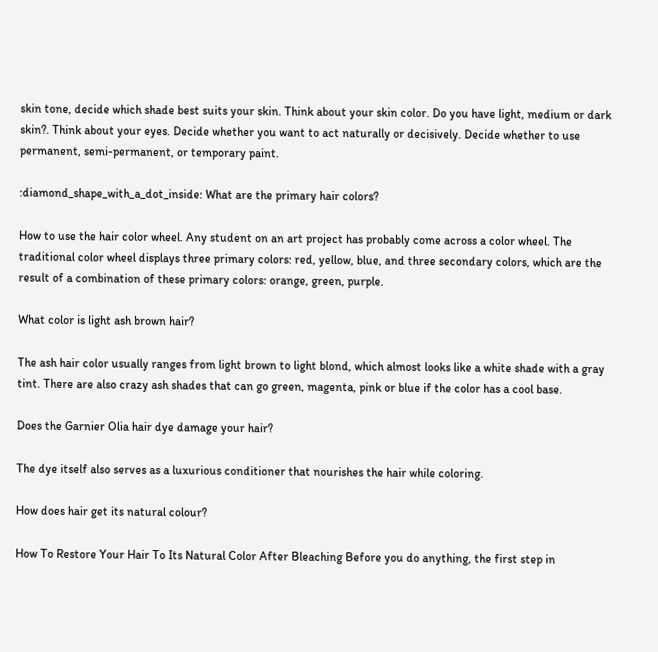skin tone, decide which shade best suits your skin. Think about your skin color. Do you have light, medium or dark skin?. Think about your eyes. Decide whether you want to act naturally or decisively. Decide whether to use permanent, semi-permanent, or temporary paint.

:diamond_shape_with_a_dot_inside: What are the primary hair colors?

How to use the hair color wheel. Any student on an art project has probably come across a color wheel. The traditional color wheel displays three primary colors: red, yellow, blue, and three secondary colors, which are the result of a combination of these primary colors: orange, green, purple.

What color is light ash brown hair?

The ash hair color usually ranges from light brown to light blond, which almost looks like a white shade with a gray tint. There are also crazy ash shades that can go green, magenta, pink or blue if the color has a cool base.

Does the Garnier Olia hair dye damage your hair?

The dye itself also serves as a luxurious conditioner that nourishes the hair while coloring.

How does hair get its natural colour?

How To Restore Your Hair To Its Natural Color After Bleaching Before you do anything, the first step in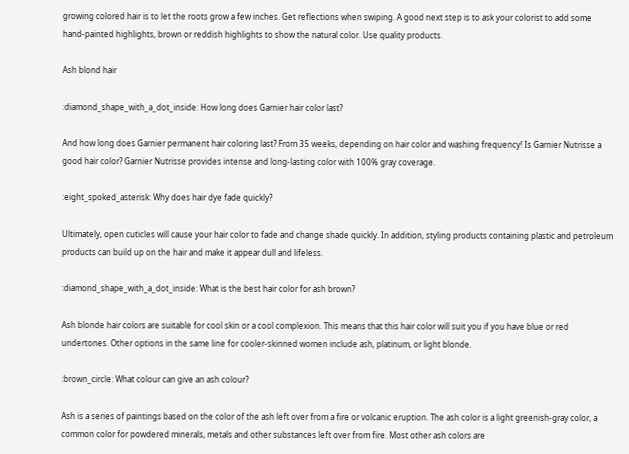growing colored hair is to let the roots grow a few inches. Get reflections when swiping. A good next step is to ask your colorist to add some hand-painted highlights, brown or reddish highlights to show the natural color. Use quality products.

Ash blond hair

:diamond_shape_with_a_dot_inside: How long does Garnier hair color last?

And how long does Garnier permanent hair coloring last? From 35 weeks, depending on hair color and washing frequency! Is Garnier Nutrisse a good hair color? Garnier Nutrisse provides intense and long-lasting color with 100% gray coverage.

:eight_spoked_asterisk: Why does hair dye fade quickly?

Ultimately, open cuticles will cause your hair color to fade and change shade quickly. In addition, styling products containing plastic and petroleum products can build up on the hair and make it appear dull and lifeless.

:diamond_shape_with_a_dot_inside: What is the best hair color for ash brown?

Ash blonde hair colors are suitable for cool skin or a cool complexion. This means that this hair color will suit you if you have blue or red undertones. Other options in the same line for cooler-skinned women include ash, platinum, or light blonde.

:brown_circle: What colour can give an ash colour?

Ash is a series of paintings based on the color of the ash left over from a fire or volcanic eruption. The ash color is a light greenish-gray color, a common color for powdered minerals, metals and other substances left over from fire. Most other ash colors are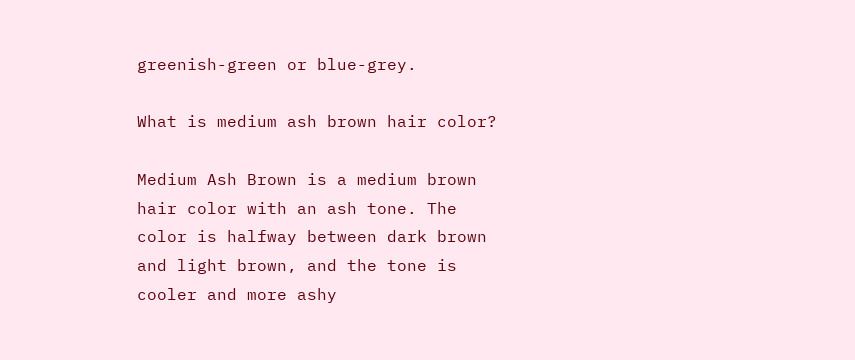greenish-green or blue-grey.

What is medium ash brown hair color?

Medium Ash Brown is a medium brown hair color with an ash tone. The color is halfway between dark brown and light brown, and the tone is cooler and more ashy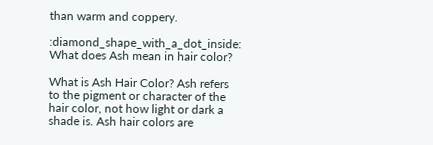than warm and coppery.

:diamond_shape_with_a_dot_inside: What does Ash mean in hair color?

What is Ash Hair Color? Ash refers to the pigment or character of the hair color, not how light or dark a shade is. Ash hair colors are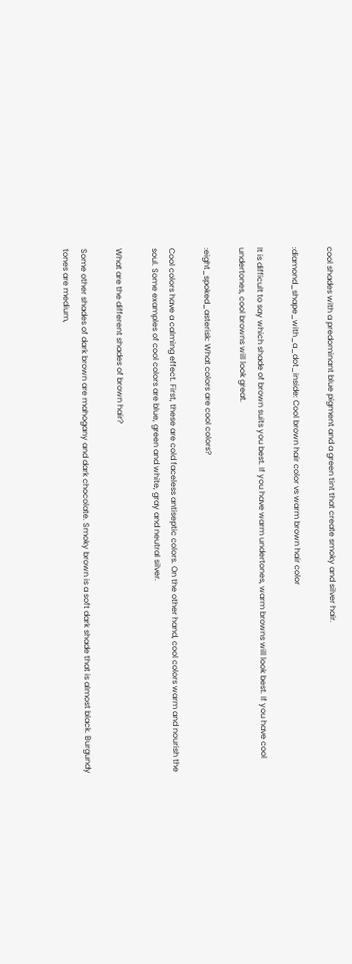cool shades with a predominant blue pigment and a green tint that create smoky and silver hair.

:diamond_shape_with_a_dot_inside: Cool brown hair color vs warm brown hair color

It is difficult to say which shade of brown suits you best. If you have warm undertones, warm browns will look best. If you have cool undertones, cool browns will look great.

:eight_spoked_asterisk: What colors are cool colors?

Cool colors have a calming effect. First, these are cold faceless antiseptic colors. On the other hand, cool colors warm and nourish the soul. Some examples of cool colors are blue, green and white, gray and neutral silver.

What are the different shades of brown hair?

Some other shades of dark brown are mahogany and dark chocolate. Smoky brown is a soft dark shade that is almost black. Burgundy tones are medium,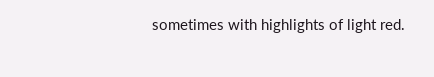sometimes with highlights of light red.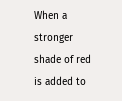When a stronger shade of red is added to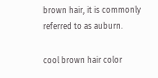brown hair, it is commonly referred to as auburn.

cool brown hair color